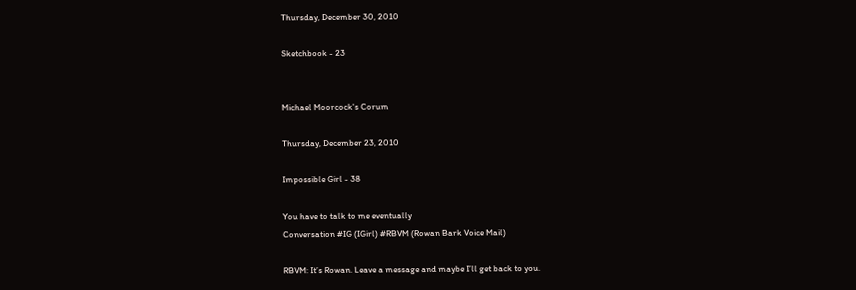Thursday, December 30, 2010

Sketchbook - 23


Michael Moorcock's Corum

Thursday, December 23, 2010

Impossible Girl - 38

You have to talk to me eventually
Conversation #IG (IGirl) #RBVM (Rowan Bark Voice Mail)

RBVM: It’s Rowan. Leave a message and maybe I’ll get back to you.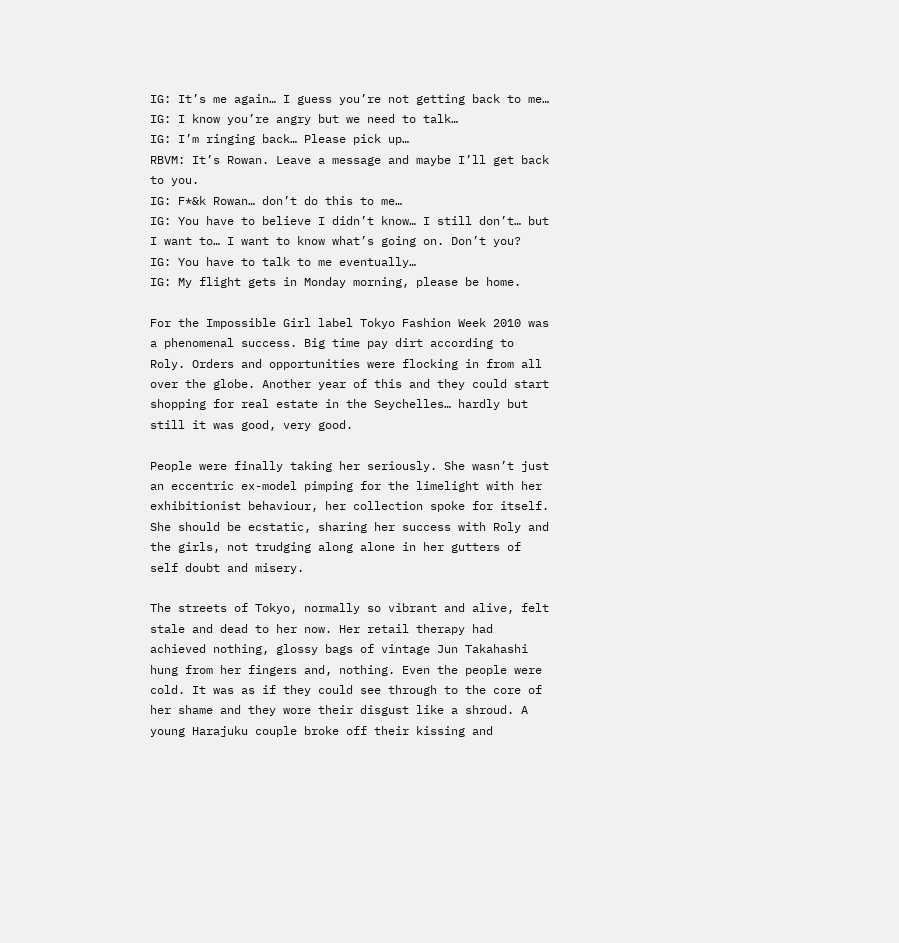IG: It’s me again… I guess you’re not getting back to me…
IG: I know you’re angry but we need to talk…
IG: I’m ringing back… Please pick up…
RBVM: It’s Rowan. Leave a message and maybe I’ll get back to you.
IG: F*&k Rowan… don’t do this to me…
IG: You have to believe I didn’t know… I still don’t… but I want to… I want to know what’s going on. Don’t you?
IG: You have to talk to me eventually…
IG: My flight gets in Monday morning, please be home.

For the Impossible Girl label Tokyo Fashion Week 2010 was a phenomenal success. Big time pay dirt according to Roly. Orders and opportunities were flocking in from all over the globe. Another year of this and they could start shopping for real estate in the Seychelles… hardly but still it was good, very good.

People were finally taking her seriously. She wasn’t just an eccentric ex-model pimping for the limelight with her exhibitionist behaviour, her collection spoke for itself. She should be ecstatic, sharing her success with Roly and the girls, not trudging along alone in her gutters of self doubt and misery.

The streets of Tokyo, normally so vibrant and alive, felt stale and dead to her now. Her retail therapy had achieved nothing, glossy bags of vintage Jun Takahashi hung from her fingers and, nothing. Even the people were cold. It was as if they could see through to the core of her shame and they wore their disgust like a shroud. A young Harajuku couple broke off their kissing and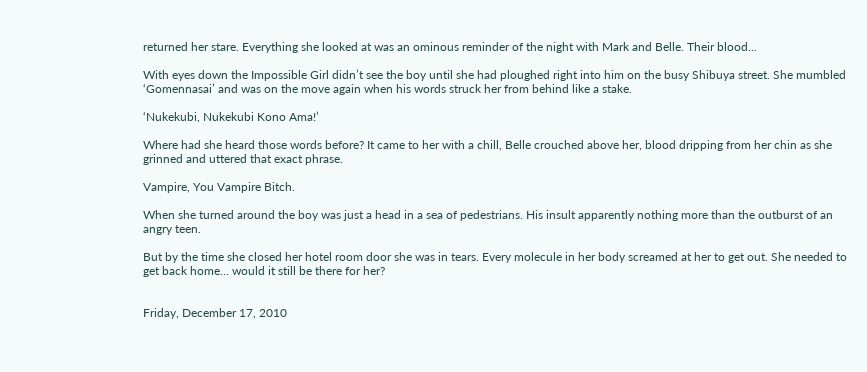returned her stare. Everything she looked at was an ominous reminder of the night with Mark and Belle. Their blood...

With eyes down the Impossible Girl didn’t see the boy until she had ploughed right into him on the busy Shibuya street. She mumbled ‘Gomennasai’ and was on the move again when his words struck her from behind like a stake.

‘Nukekubi, Nukekubi Kono Ama!’

Where had she heard those words before? It came to her with a chill, Belle crouched above her, blood dripping from her chin as she grinned and uttered that exact phrase.

Vampire, You Vampire Bitch.

When she turned around the boy was just a head in a sea of pedestrians. His insult apparently nothing more than the outburst of an angry teen.

But by the time she closed her hotel room door she was in tears. Every molecule in her body screamed at her to get out. She needed to get back home… would it still be there for her?


Friday, December 17, 2010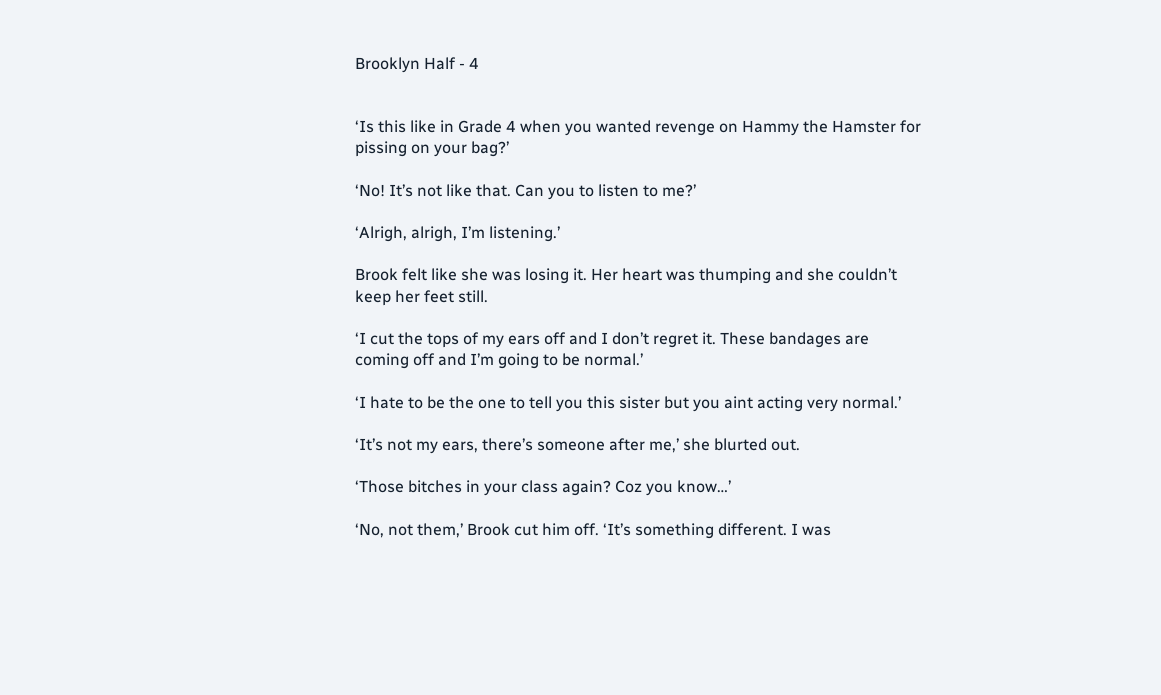Brooklyn Half - 4


‘Is this like in Grade 4 when you wanted revenge on Hammy the Hamster for pissing on your bag?’

‘No! It’s not like that. Can you to listen to me?’

‘Alrigh, alrigh, I’m listening.’

Brook felt like she was losing it. Her heart was thumping and she couldn’t keep her feet still.

‘I cut the tops of my ears off and I don’t regret it. These bandages are coming off and I’m going to be normal.’

‘I hate to be the one to tell you this sister but you aint acting very normal.’

‘It’s not my ears, there’s someone after me,’ she blurted out.

‘Those bitches in your class again? Coz you know…’

‘No, not them,’ Brook cut him off. ‘It’s something different. I was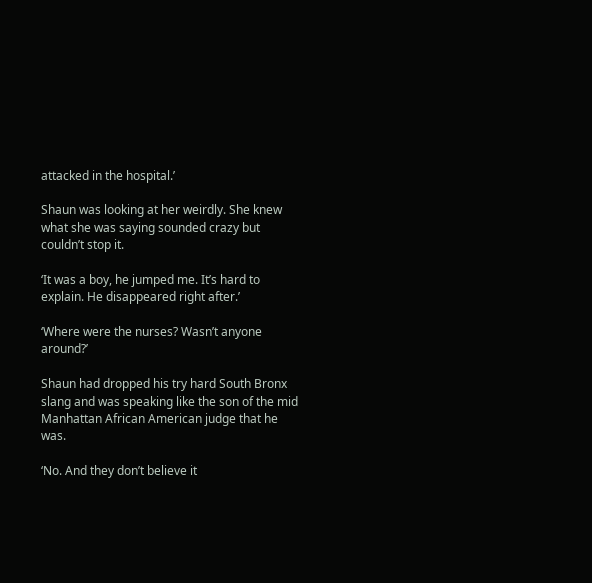attacked in the hospital.’

Shaun was looking at her weirdly. She knew what she was saying sounded crazy but couldn’t stop it.

‘It was a boy, he jumped me. It’s hard to explain. He disappeared right after.’

‘Where were the nurses? Wasn’t anyone around?’

Shaun had dropped his try hard South Bronx slang and was speaking like the son of the mid Manhattan African American judge that he was.

‘No. And they don’t believe it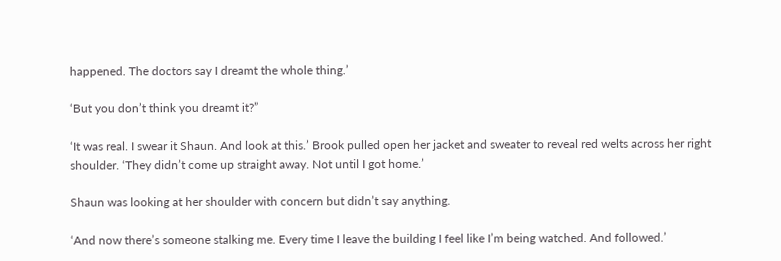happened. The doctors say I dreamt the whole thing.’

‘But you don’t think you dreamt it?”

‘It was real. I swear it Shaun. And look at this.’ Brook pulled open her jacket and sweater to reveal red welts across her right shoulder. ‘They didn’t come up straight away. Not until I got home.’

Shaun was looking at her shoulder with concern but didn’t say anything.

‘And now there’s someone stalking me. Every time I leave the building I feel like I’m being watched. And followed.’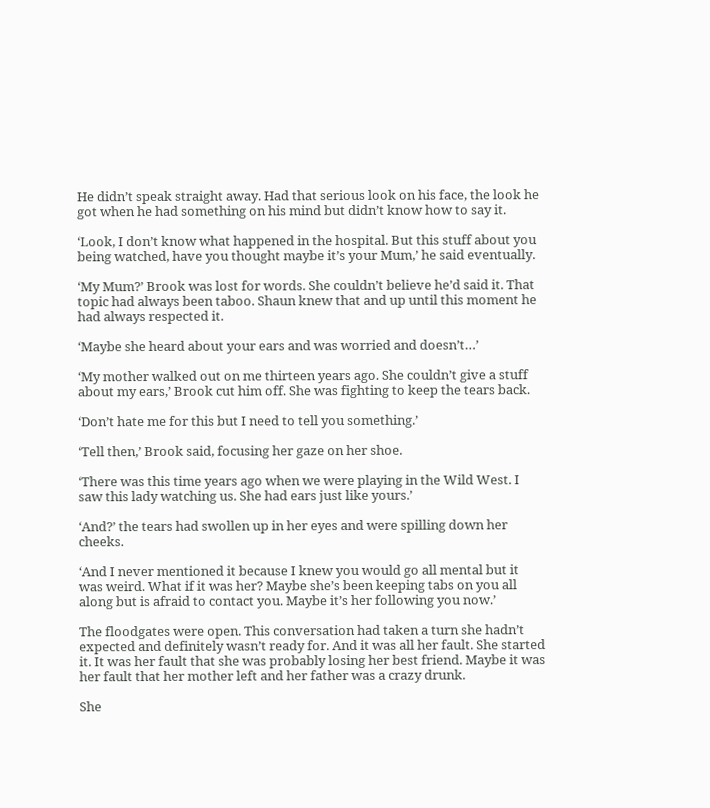He didn’t speak straight away. Had that serious look on his face, the look he got when he had something on his mind but didn’t know how to say it.

‘Look, I don’t know what happened in the hospital. But this stuff about you being watched, have you thought maybe it’s your Mum,’ he said eventually.

‘My Mum?’ Brook was lost for words. She couldn’t believe he’d said it. That topic had always been taboo. Shaun knew that and up until this moment he had always respected it.

‘Maybe she heard about your ears and was worried and doesn’t…’

‘My mother walked out on me thirteen years ago. She couldn’t give a stuff about my ears,’ Brook cut him off. She was fighting to keep the tears back.

‘Don’t hate me for this but I need to tell you something.’

‘Tell then,’ Brook said, focusing her gaze on her shoe.

‘There was this time years ago when we were playing in the Wild West. I saw this lady watching us. She had ears just like yours.’

‘And?’ the tears had swollen up in her eyes and were spilling down her cheeks.

‘And I never mentioned it because I knew you would go all mental but it was weird. What if it was her? Maybe she’s been keeping tabs on you all along but is afraid to contact you. Maybe it’s her following you now.’

The floodgates were open. This conversation had taken a turn she hadn’t expected and definitely wasn’t ready for. And it was all her fault. She started it. It was her fault that she was probably losing her best friend. Maybe it was her fault that her mother left and her father was a crazy drunk.

She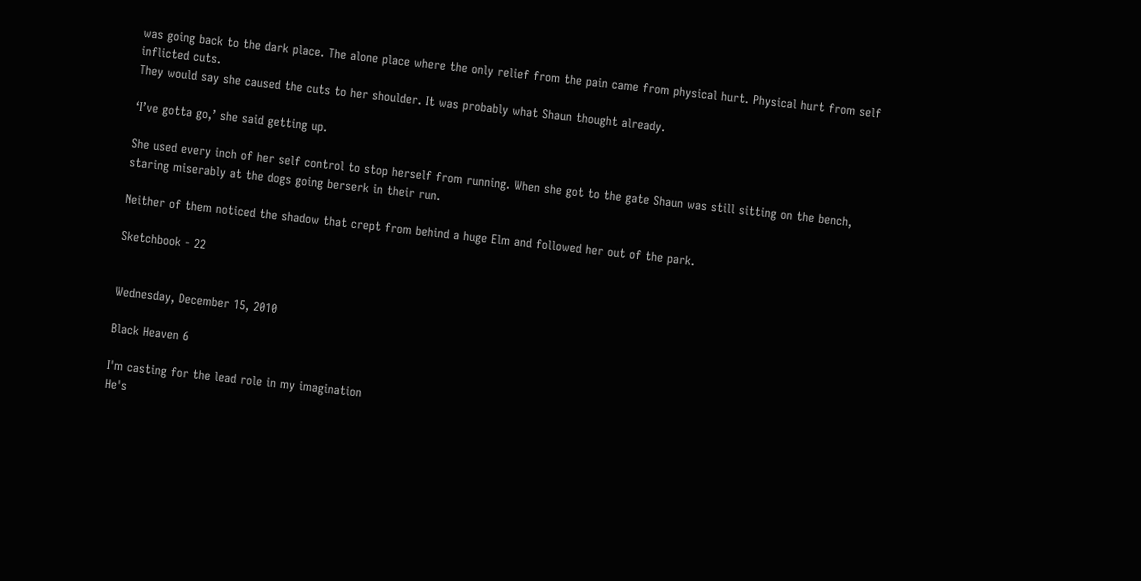was going back to the dark place. The alone place where the only relief from the pain came from physical hurt. Physical hurt from self inflicted cuts.
They would say she caused the cuts to her shoulder. It was probably what Shaun thought already.

‘I’ve gotta go,’ she said getting up.

She used every inch of her self control to stop herself from running. When she got to the gate Shaun was still sitting on the bench, staring miserably at the dogs going berserk in their run.

Neither of them noticed the shadow that crept from behind a huge Elm and followed her out of the park.

Sketchbook - 22


Wednesday, December 15, 2010

Black Heaven 6

I'm casting for the lead role in my imagination
He's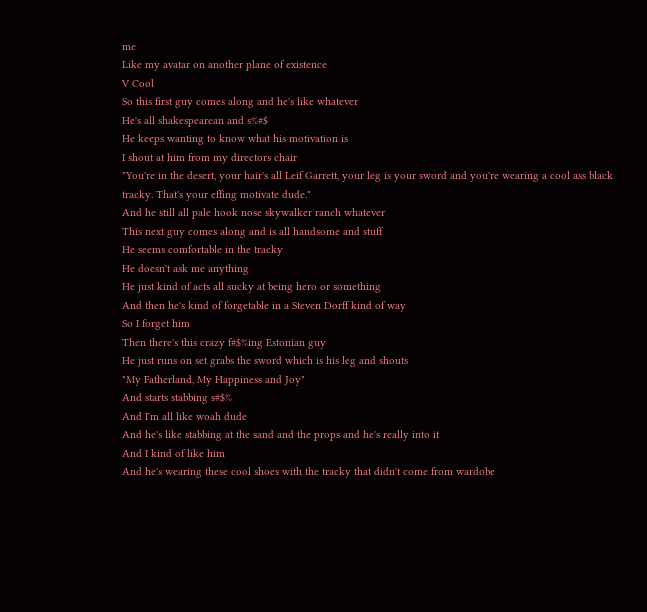me
Like my avatar on another plane of existence
V Cool
So this first guy comes along and he's like whatever
He's all shakespearean and s%#$
He keeps wanting to know what his motivation is
I shout at him from my directors chair
"You're in the desert, your hair's all Leif Garrett, your leg is your sword and you're wearing a cool ass black tracky. That's your effing motivate dude."
And he still all pale hook nose skywalker ranch whatever
This next guy comes along and is all handsome and stuff
He seems comfortable in the tracky
He doesn't ask me anything
He just kind of acts all sucky at being hero or something
And then he's kind of forgetable in a Steven Dorff kind of way
So I forget him
Then there's this crazy f#$%ing Estonian guy
He just runs on set grabs the sword which is his leg and shouts
"My Fatherland, My Happiness and Joy"
And starts stabbing s#$%
And I'm all like woah dude
And he's like stabbing at the sand and the props and he's really into it
And I kind of like him
And he's wearing these cool shoes with the tracky that didn't come from wardobe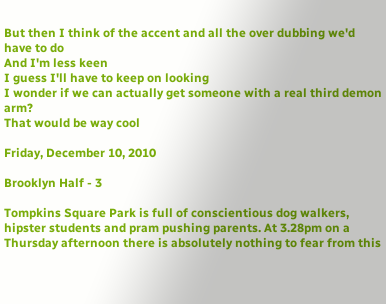But then I think of the accent and all the over dubbing we'd have to do
And I'm less keen
I guess I'll have to keep on looking
I wonder if we can actually get someone with a real third demon arm?
That would be way cool

Friday, December 10, 2010

Brooklyn Half - 3

Tompkins Square Park is full of conscientious dog walkers, hipster students and pram pushing parents. At 3.28pm on a Thursday afternoon there is absolutely nothing to fear from this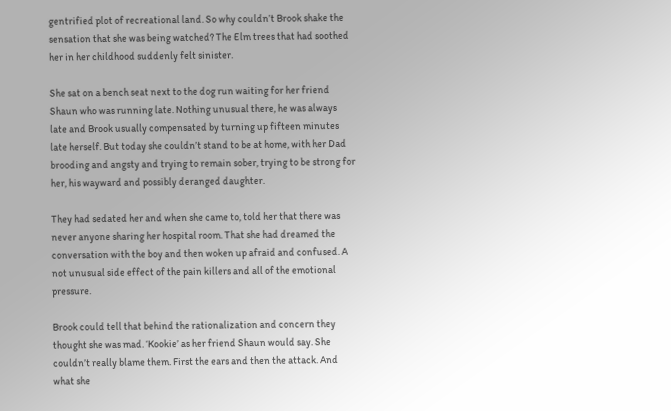gentrified plot of recreational land. So why couldn’t Brook shake the sensation that she was being watched? The Elm trees that had soothed her in her childhood suddenly felt sinister.

She sat on a bench seat next to the dog run waiting for her friend Shaun who was running late. Nothing unusual there, he was always late and Brook usually compensated by turning up fifteen minutes late herself. But today she couldn’t stand to be at home, with her Dad brooding and angsty and trying to remain sober, trying to be strong for her, his wayward and possibly deranged daughter.

They had sedated her and when she came to, told her that there was never anyone sharing her hospital room. That she had dreamed the conversation with the boy and then woken up afraid and confused. A not unusual side effect of the pain killers and all of the emotional pressure.

Brook could tell that behind the rationalization and concern they thought she was mad. ‘Kookie’ as her friend Shaun would say. She couldn’t really blame them. First the ears and then the attack. And what she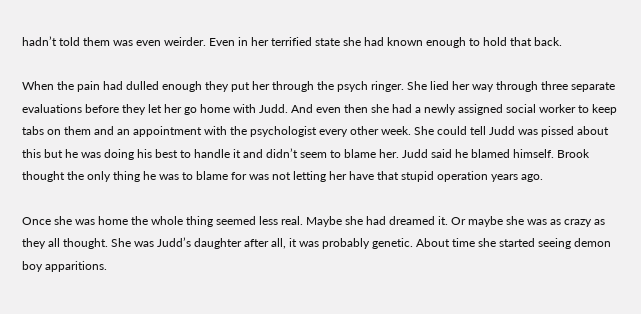hadn’t told them was even weirder. Even in her terrified state she had known enough to hold that back.

When the pain had dulled enough they put her through the psych ringer. She lied her way through three separate evaluations before they let her go home with Judd. And even then she had a newly assigned social worker to keep tabs on them and an appointment with the psychologist every other week. She could tell Judd was pissed about this but he was doing his best to handle it and didn’t seem to blame her. Judd said he blamed himself. Brook thought the only thing he was to blame for was not letting her have that stupid operation years ago.

Once she was home the whole thing seemed less real. Maybe she had dreamed it. Or maybe she was as crazy as they all thought. She was Judd’s daughter after all, it was probably genetic. About time she started seeing demon boy apparitions.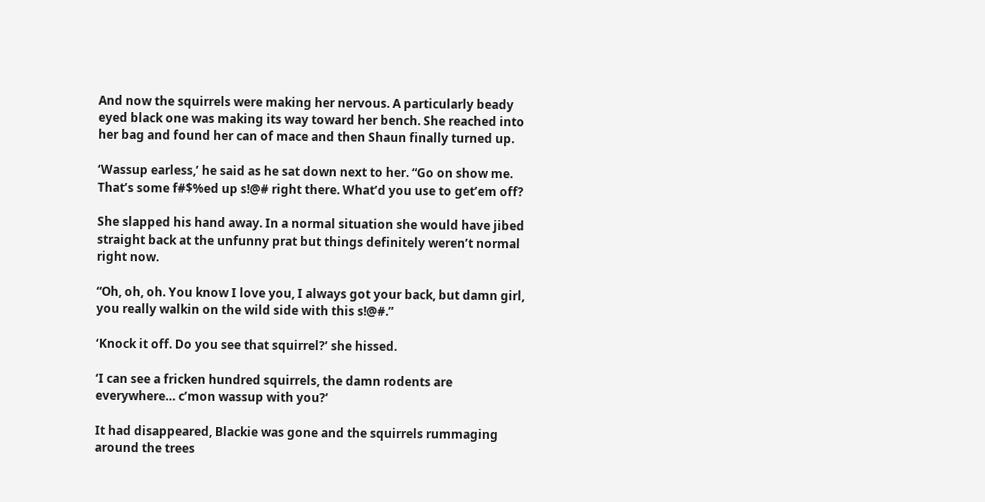And now the squirrels were making her nervous. A particularly beady eyed black one was making its way toward her bench. She reached into her bag and found her can of mace and then Shaun finally turned up.

‘Wassup earless,’ he said as he sat down next to her. “Go on show me. That’s some f#$%ed up s!@# right there. What’d you use to get’em off?

She slapped his hand away. In a normal situation she would have jibed straight back at the unfunny prat but things definitely weren’t normal right now.

“Oh, oh, oh. You know I love you, I always got your back, but damn girl, you really walkin on the wild side with this s!@#.”

‘Knock it off. Do you see that squirrel?’ she hissed.

‘I can see a fricken hundred squirrels, the damn rodents are everywhere… c’mon wassup with you?’

It had disappeared, Blackie was gone and the squirrels rummaging around the trees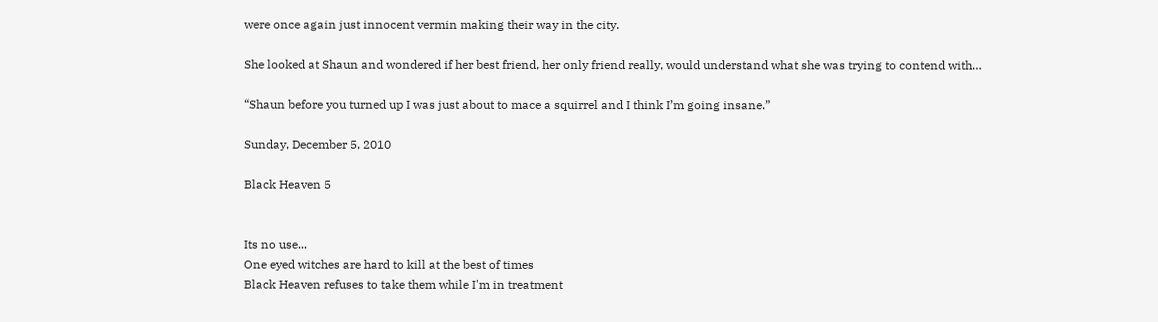were once again just innocent vermin making their way in the city.

She looked at Shaun and wondered if her best friend, her only friend really, would understand what she was trying to contend with…

“Shaun before you turned up I was just about to mace a squirrel and I think I’m going insane.”

Sunday, December 5, 2010

Black Heaven 5


Its no use...
One eyed witches are hard to kill at the best of times
Black Heaven refuses to take them while I'm in treatment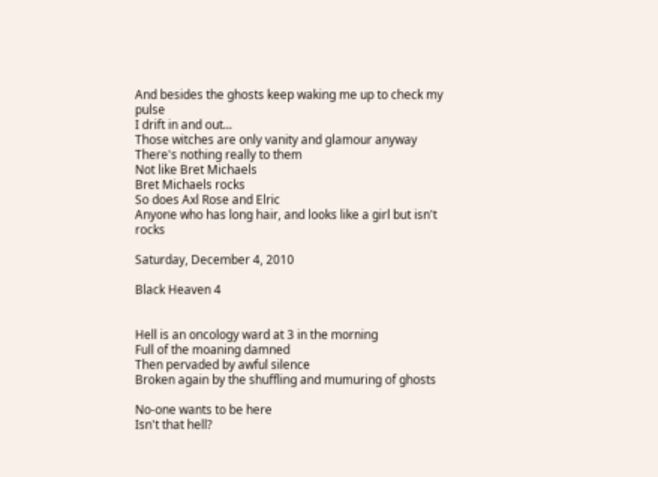And besides the ghosts keep waking me up to check my pulse
I drift in and out...
Those witches are only vanity and glamour anyway
There's nothing really to them
Not like Bret Michaels
Bret Michaels rocks
So does Axl Rose and Elric
Anyone who has long hair, and looks like a girl but isn't rocks

Saturday, December 4, 2010

Black Heaven 4


Hell is an oncology ward at 3 in the morning
Full of the moaning damned
Then pervaded by awful silence
Broken again by the shuffling and mumuring of ghosts

No-one wants to be here
Isn't that hell?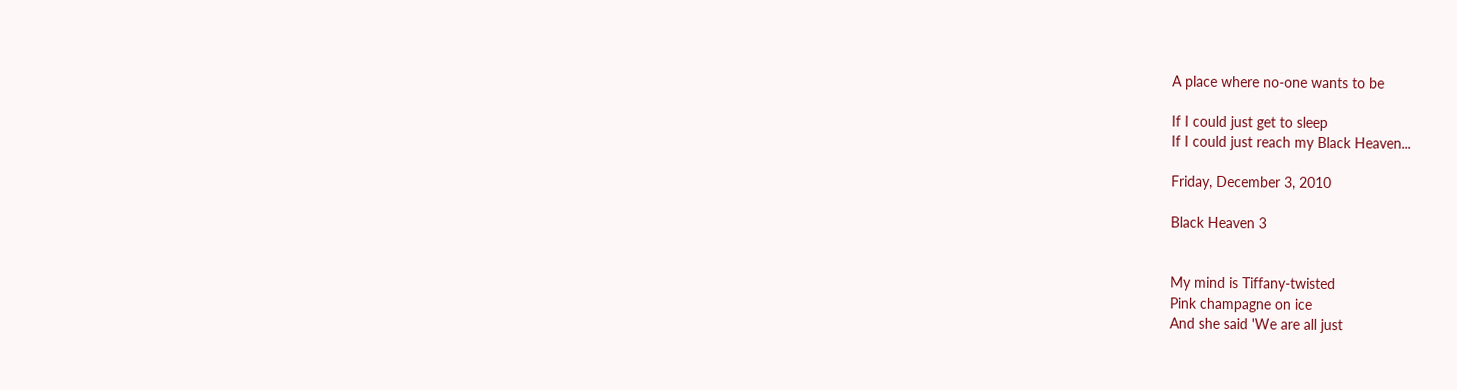A place where no-one wants to be

If I could just get to sleep
If I could just reach my Black Heaven...

Friday, December 3, 2010

Black Heaven 3


My mind is Tiffany-twisted
Pink champagne on ice
And she said 'We are all just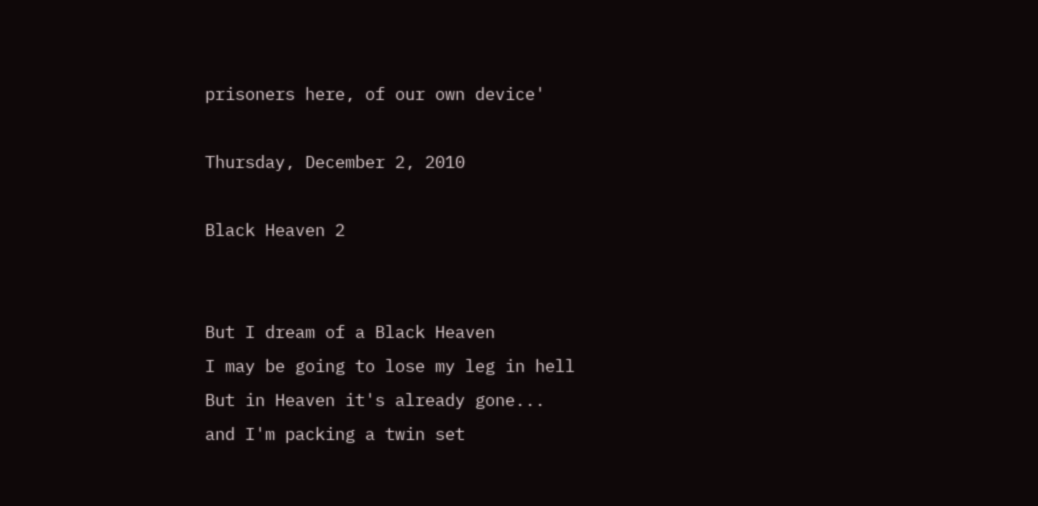prisoners here, of our own device'

Thursday, December 2, 2010

Black Heaven 2


But I dream of a Black Heaven
I may be going to lose my leg in hell
But in Heaven it's already gone...
and I'm packing a twin set